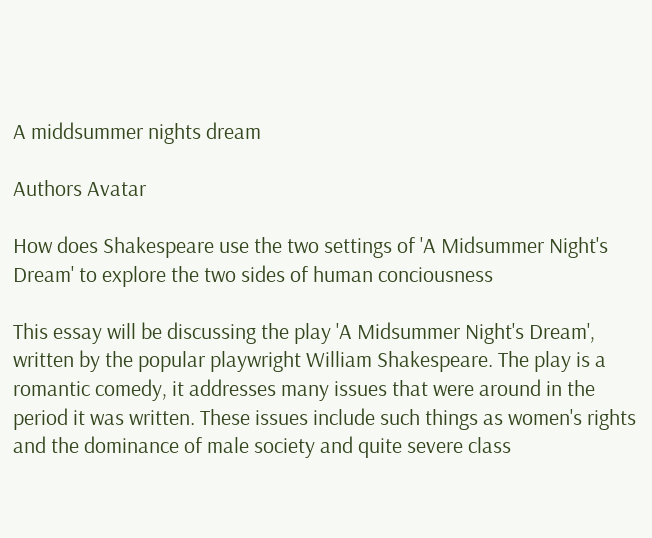A middsummer nights dream

Authors Avatar

How does Shakespeare use the two settings of 'A Midsummer Night's Dream' to explore the two sides of human conciousness

This essay will be discussing the play 'A Midsummer Night's Dream', written by the popular playwright William Shakespeare. The play is a romantic comedy, it addresses many issues that were around in the period it was written. These issues include such things as women's rights and the dominance of male society and quite severe class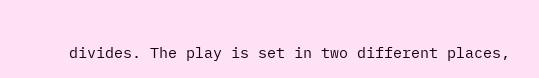divides. The play is set in two different places,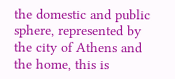the domestic and public sphere, represented by the city of Athens and the home, this is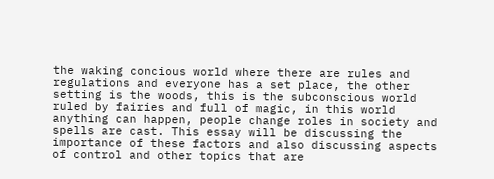the waking concious world where there are rules and regulations and everyone has a set place, the other setting is the woods, this is the subconscious world ruled by fairies and full of magic, in this world anything can happen, people change roles in society and spells are cast. This essay will be discussing the importance of these factors and also discussing aspects of control and other topics that are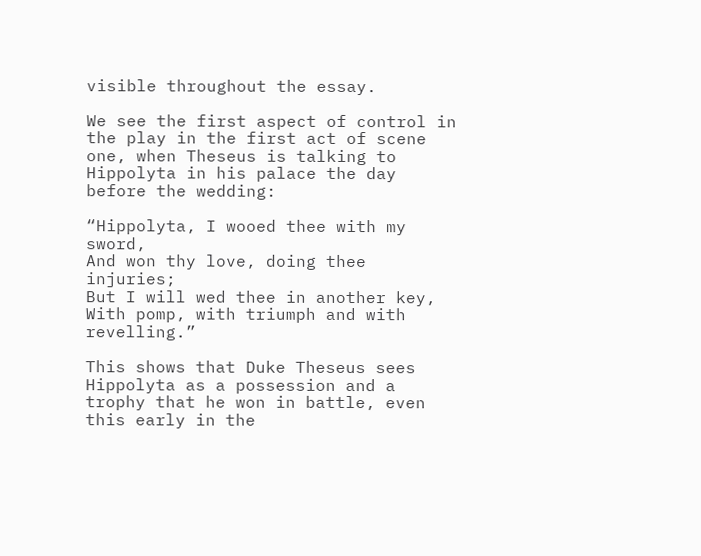visible throughout the essay.

We see the first aspect of control in the play in the first act of scene one, when Theseus is talking to Hippolyta in his palace the day before the wedding:

“Hippolyta, I wooed thee with my sword,
And won thy love, doing thee injuries;
But I will wed thee in another key,
With pomp, with triumph and with revelling.”

This shows that Duke Theseus sees Hippolyta as a possession and a trophy that he won in battle, even this early in the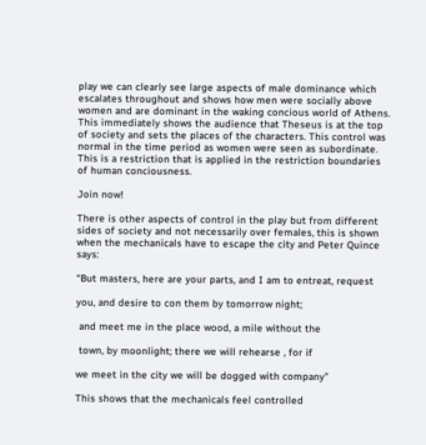play we can clearly see large aspects of male dominance which escalates throughout and shows how men were socially above women and are dominant in the waking concious world of Athens. This immediately shows the audience that Theseus is at the top of society and sets the places of the characters. This control was normal in the time period as women were seen as subordinate. This is a restriction that is applied in the restriction boundaries of human conciousness.

Join now!

There is other aspects of control in the play but from different sides of society and not necessarily over females, this is shown when the mechanicals have to escape the city and Peter Quince says:

“But masters, here are your parts, and I am to entreat, request

you, and desire to con them by tomorrow night;

 and meet me in the place wood, a mile without the

 town, by moonlight; there we will rehearse , for if

we meet in the city we will be dogged with company”

This shows that the mechanicals feel controlled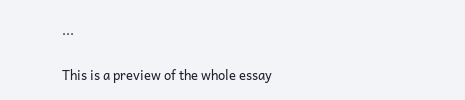...

This is a preview of the whole essay